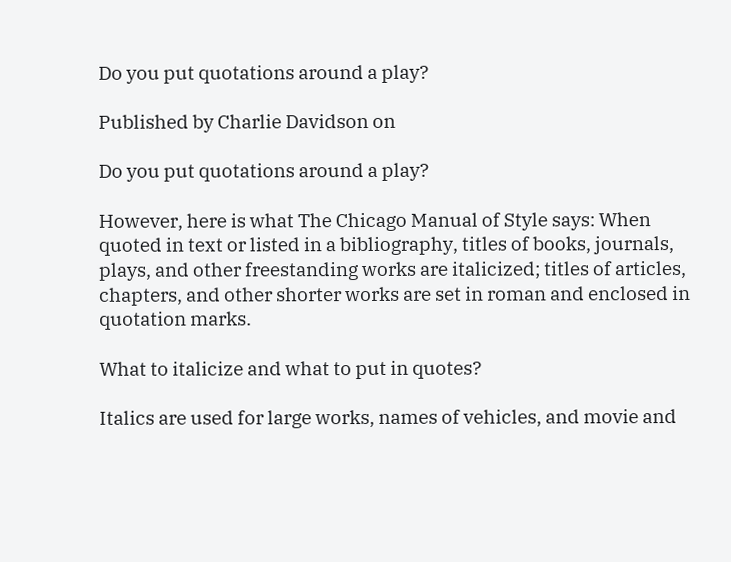Do you put quotations around a play?

Published by Charlie Davidson on

Do you put quotations around a play?

However, here is what The Chicago Manual of Style says: When quoted in text or listed in a bibliography, titles of books, journals, plays, and other freestanding works are italicized; titles of articles, chapters, and other shorter works are set in roman and enclosed in quotation marks.

What to italicize and what to put in quotes?

Italics are used for large works, names of vehicles, and movie and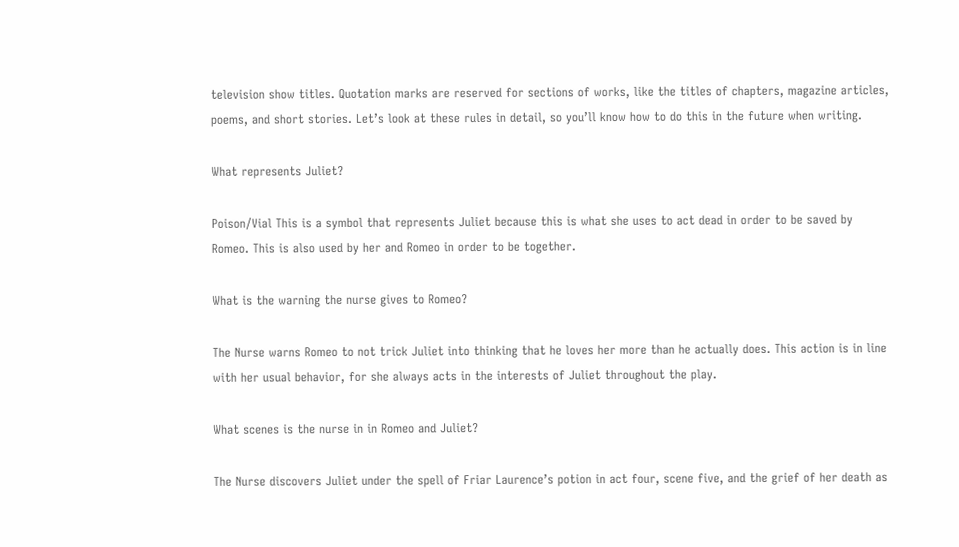television show titles. Quotation marks are reserved for sections of works, like the titles of chapters, magazine articles, poems, and short stories. Let’s look at these rules in detail, so you’ll know how to do this in the future when writing.

What represents Juliet?

Poison/Vial This is a symbol that represents Juliet because this is what she uses to act dead in order to be saved by Romeo. This is also used by her and Romeo in order to be together.

What is the warning the nurse gives to Romeo?

The Nurse warns Romeo to not trick Juliet into thinking that he loves her more than he actually does. This action is in line with her usual behavior, for she always acts in the interests of Juliet throughout the play.

What scenes is the nurse in in Romeo and Juliet?

The Nurse discovers Juliet under the spell of Friar Laurence’s potion in act four, scene five, and the grief of her death as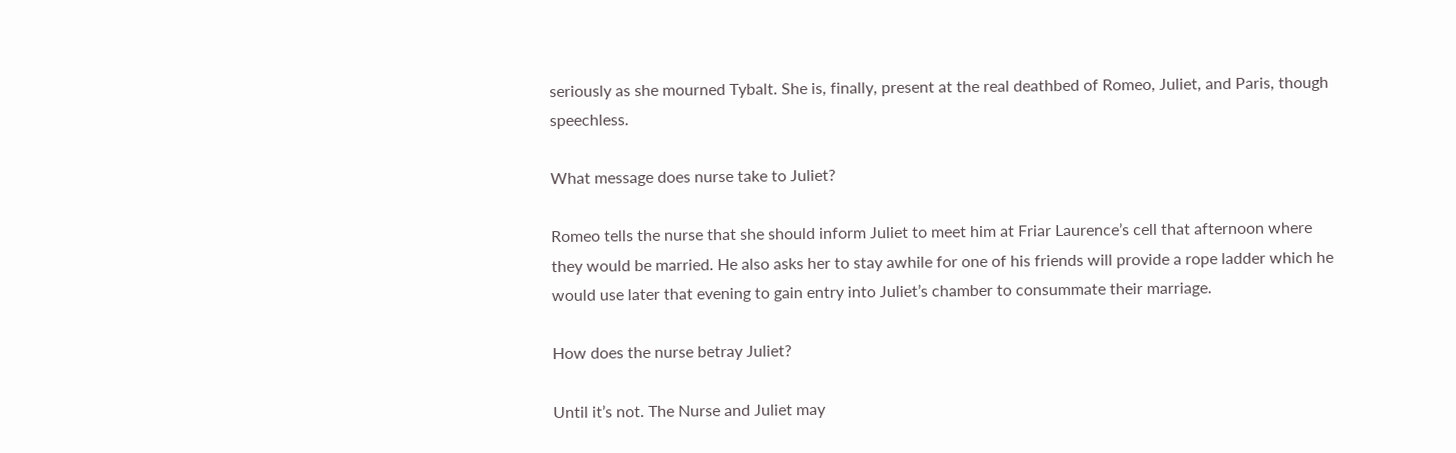seriously as she mourned Tybalt. She is, finally, present at the real deathbed of Romeo, Juliet, and Paris, though speechless.

What message does nurse take to Juliet?

Romeo tells the nurse that she should inform Juliet to meet him at Friar Laurence’s cell that afternoon where they would be married. He also asks her to stay awhile for one of his friends will provide a rope ladder which he would use later that evening to gain entry into Juliet’s chamber to consummate their marriage.

How does the nurse betray Juliet?

Until it’s not. The Nurse and Juliet may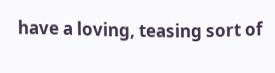have a loving, teasing sort of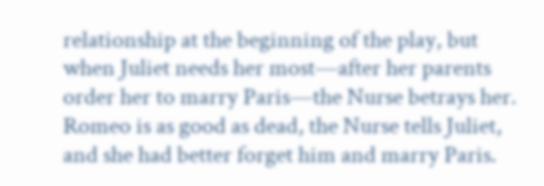relationship at the beginning of the play, but when Juliet needs her most—after her parents order her to marry Paris—the Nurse betrays her. Romeo is as good as dead, the Nurse tells Juliet, and she had better forget him and marry Paris.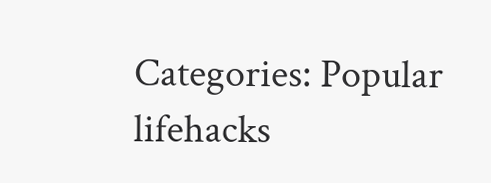Categories: Popular lifehacks